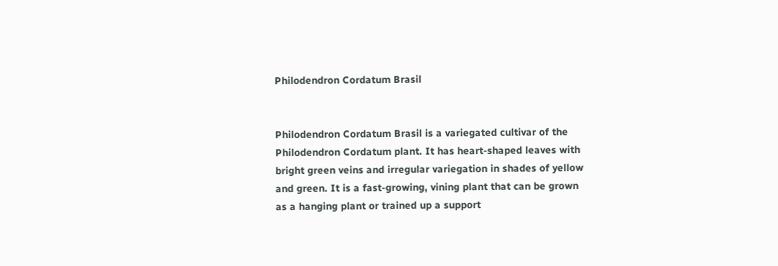Philodendron Cordatum Brasil


Philodendron Cordatum Brasil is a variegated cultivar of the Philodendron Cordatum plant. It has heart-shaped leaves with bright green veins and irregular variegation in shades of yellow and green. It is a fast-growing, vining plant that can be grown as a hanging plant or trained up a support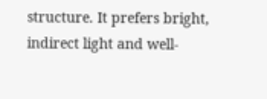structure. It prefers bright, indirect light and well-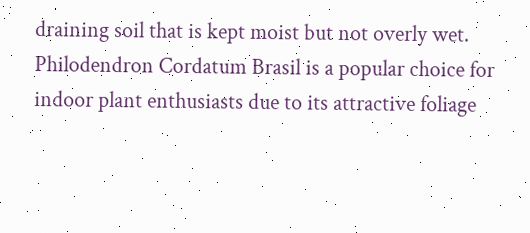draining soil that is kept moist but not overly wet. Philodendron Cordatum Brasil is a popular choice for indoor plant enthusiasts due to its attractive foliage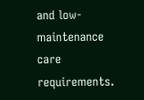and low-maintenance care requirements.